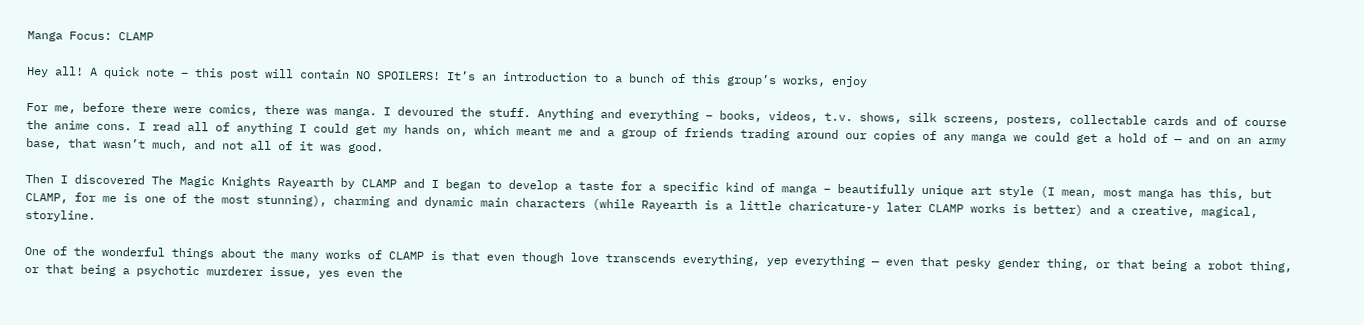Manga Focus: CLAMP

Hey all! A quick note – this post will contain NO SPOILERS! It’s an introduction to a bunch of this group’s works, enjoy

For me, before there were comics, there was manga. I devoured the stuff. Anything and everything – books, videos, t.v. shows, silk screens, posters, collectable cards and of course the anime cons. I read all of anything I could get my hands on, which meant me and a group of friends trading around our copies of any manga we could get a hold of — and on an army base, that wasn’t much, and not all of it was good.

Then I discovered The Magic Knights Rayearth by CLAMP and I began to develop a taste for a specific kind of manga – beautifully unique art style (I mean, most manga has this, but CLAMP, for me is one of the most stunning), charming and dynamic main characters (while Rayearth is a little charicature-y later CLAMP works is better) and a creative, magical, storyline.

One of the wonderful things about the many works of CLAMP is that even though love transcends everything, yep everything — even that pesky gender thing, or that being a robot thing, or that being a psychotic murderer issue, yes even the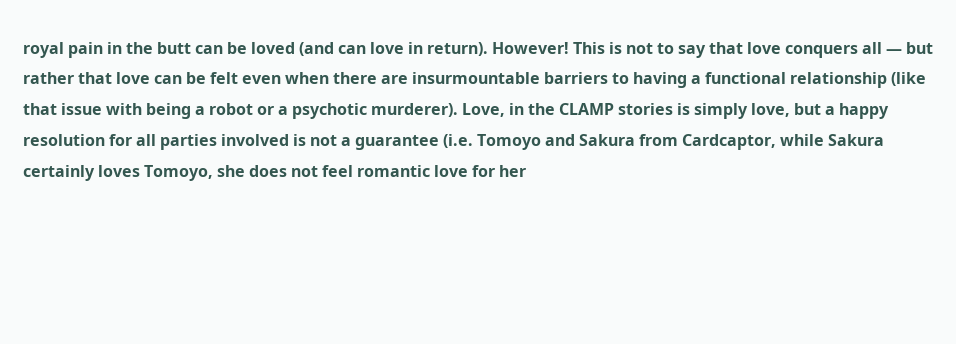royal pain in the butt can be loved (and can love in return). However! This is not to say that love conquers all — but rather that love can be felt even when there are insurmountable barriers to having a functional relationship (like that issue with being a robot or a psychotic murderer). Love, in the CLAMP stories is simply love, but a happy resolution for all parties involved is not a guarantee (i.e. Tomoyo and Sakura from Cardcaptor, while Sakura certainly loves Tomoyo, she does not feel romantic love for her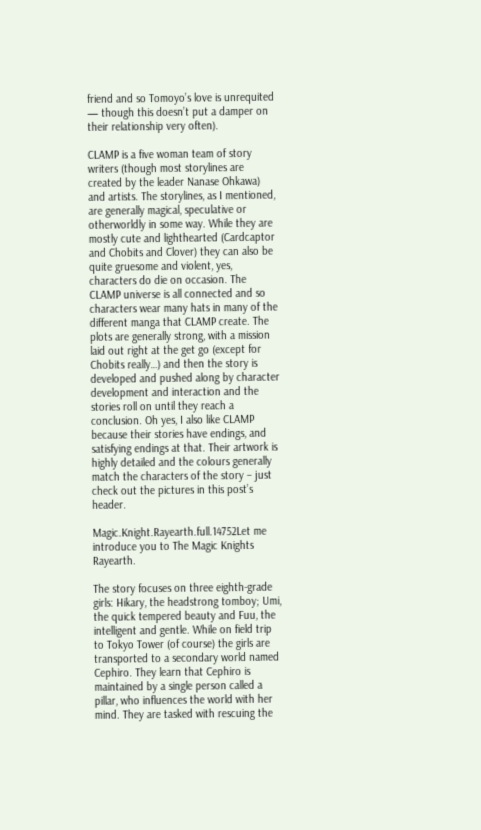friend and so Tomoyo’s love is unrequited — though this doesn’t put a damper on their relationship very often).

CLAMP is a five woman team of story writers (though most storylines are created by the leader Nanase Ohkawa) and artists. The storylines, as I mentioned, are generally magical, speculative or otherworldly in some way. While they are mostly cute and lighthearted (Cardcaptor and Chobits and Clover) they can also be quite gruesome and violent, yes, characters do die on occasion. The CLAMP universe is all connected and so characters wear many hats in many of the different manga that CLAMP create. The plots are generally strong, with a mission laid out right at the get go (except for Chobits really…) and then the story is developed and pushed along by character development and interaction and the stories roll on until they reach a conclusion. Oh yes, I also like CLAMP because their stories have endings, and satisfying endings at that. Their artwork is highly detailed and the colours generally match the characters of the story – just check out the pictures in this post’s header.

Magic.Knight.Rayearth.full.14752Let me introduce you to The Magic Knights Rayearth.

The story focuses on three eighth-grade girls: Hikary, the headstrong tomboy; Umi, the quick tempered beauty and Fuu, the intelligent and gentle. While on field trip to Tokyo Tower (of course) the girls are transported to a secondary world named Cephiro. They learn that Cephiro is maintained by a single person called a pillar, who influences the world with her mind. They are tasked with rescuing the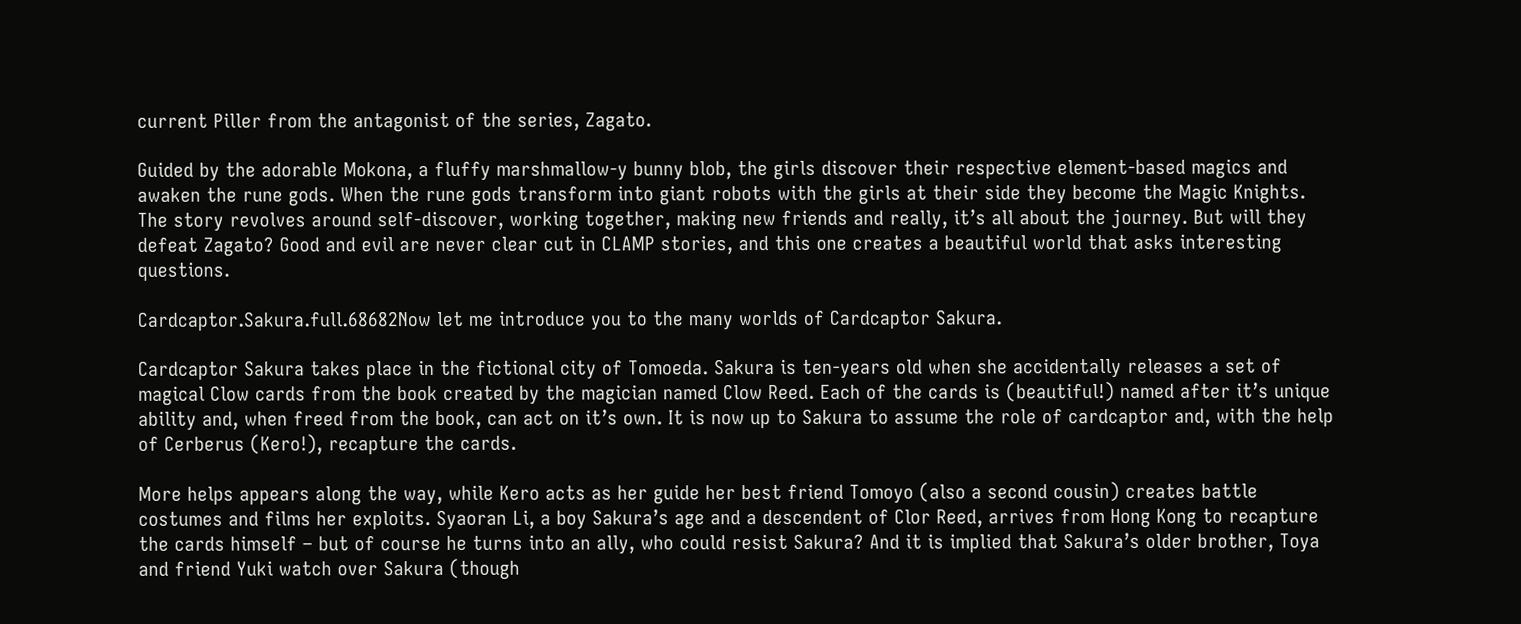current Piller from the antagonist of the series, Zagato.

Guided by the adorable Mokona, a fluffy marshmallow-y bunny blob, the girls discover their respective element-based magics and awaken the rune gods. When the rune gods transform into giant robots with the girls at their side they become the Magic Knights. The story revolves around self-discover, working together, making new friends and really, it’s all about the journey. But will they defeat Zagato? Good and evil are never clear cut in CLAMP stories, and this one creates a beautiful world that asks interesting questions.

Cardcaptor.Sakura.full.68682Now let me introduce you to the many worlds of Cardcaptor Sakura.

Cardcaptor Sakura takes place in the fictional city of Tomoeda. Sakura is ten-years old when she accidentally releases a set of magical Clow cards from the book created by the magician named Clow Reed. Each of the cards is (beautiful!) named after it’s unique ability and, when freed from the book, can act on it’s own. It is now up to Sakura to assume the role of cardcaptor and, with the help of Cerberus (Kero!), recapture the cards.

More helps appears along the way, while Kero acts as her guide her best friend Tomoyo (also a second cousin) creates battle costumes and films her exploits. Syaoran Li, a boy Sakura’s age and a descendent of Clor Reed, arrives from Hong Kong to recapture the cards himself – but of course he turns into an ally, who could resist Sakura? And it is implied that Sakura’s older brother, Toya and friend Yuki watch over Sakura (though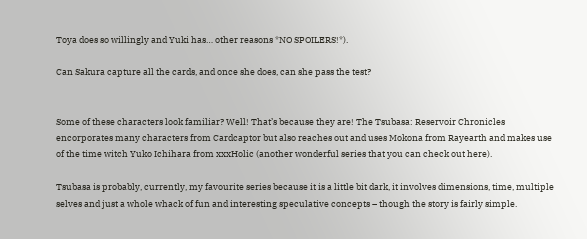Toya does so willingly and Yuki has… other reasons *NO SPOILERS!*).

Can Sakura capture all the cards, and once she does, can she pass the test?


Some of these characters look familiar? Well! That’s because they are! The Tsubasa: Reservoir Chronicles encorporates many characters from Cardcaptor but also reaches out and uses Mokona from Rayearth and makes use of the time witch Yuko Ichihara from xxxHolic (another wonderful series that you can check out here).

Tsubasa is probably, currently, my favourite series because it is a little bit dark, it involves dimensions, time, multiple selves and just a whole whack of fun and interesting speculative concepts – though the story is fairly simple.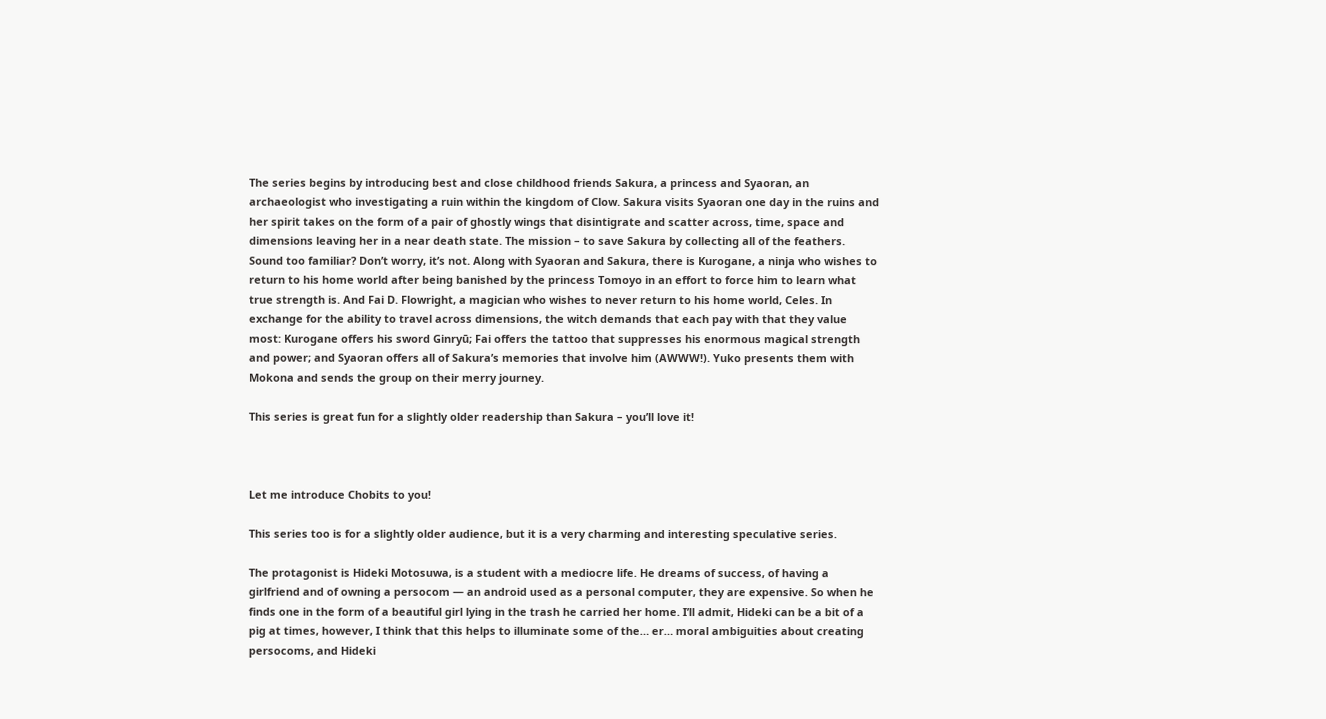The series begins by introducing best and close childhood friends Sakura, a princess and Syaoran, an archaeologist who investigating a ruin within the kingdom of Clow. Sakura visits Syaoran one day in the ruins and her spirit takes on the form of a pair of ghostly wings that disintigrate and scatter across, time, space and dimensions leaving her in a near death state. The mission – to save Sakura by collecting all of the feathers. Sound too familiar? Don’t worry, it’s not. Along with Syaoran and Sakura, there is Kurogane, a ninja who wishes to return to his home world after being banished by the princess Tomoyo in an effort to force him to learn what true strength is. And Fai D. Flowright, a magician who wishes to never return to his home world, Celes. In exchange for the ability to travel across dimensions, the witch demands that each pay with that they value most: Kurogane offers his sword Ginryū; Fai offers the tattoo that suppresses his enormous magical strength and power; and Syaoran offers all of Sakura’s memories that involve him (AWWW!). Yuko presents them with Mokona and sends the group on their merry journey.

This series is great fun for a slightly older readership than Sakura – you’ll love it!



Let me introduce Chobits to you!

This series too is for a slightly older audience, but it is a very charming and interesting speculative series.

The protagonist is Hideki Motosuwa, is a student with a mediocre life. He dreams of success, of having a girlfriend and of owning a persocom — an android used as a personal computer, they are expensive. So when he finds one in the form of a beautiful girl lying in the trash he carried her home. I’ll admit, Hideki can be a bit of a pig at times, however, I think that this helps to illuminate some of the… er… moral ambiguities about creating persocoms, and Hideki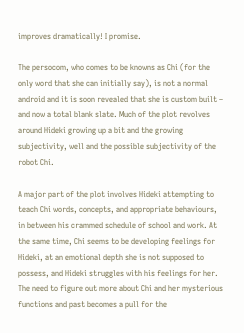improves dramatically! I promise.

The persocom, who comes to be knowns as Chi (for the only word that she can initially say), is not a normal android and it is soon revealed that she is custom built – and now a total blank slate. Much of the plot revolves around Hideki growing up a bit and the growing subjectivity, well and the possible subjectivity of the robot Chi.

A major part of the plot involves Hideki attempting to teach Chi words, concepts, and appropriate behaviours, in between his crammed schedule of school and work. At the same time, Chi seems to be developing feelings for Hideki, at an emotional depth she is not supposed to possess, and Hideki struggles with his feelings for her. The need to figure out more about Chi and her mysterious functions and past becomes a pull for the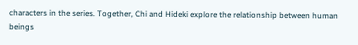characters in the series. Together, Chi and Hideki explore the relationship between human beings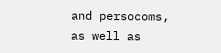and persocoms, as well as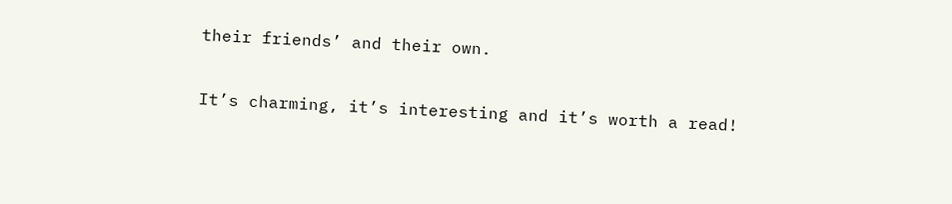their friends’ and their own.

It’s charming, it’s interesting and it’s worth a read!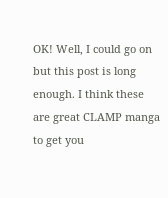OK! Well, I could go on but this post is long enough. I think these are great CLAMP manga to get you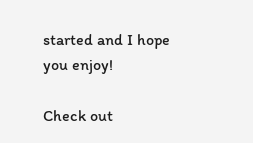started and I hope you enjoy!

Check out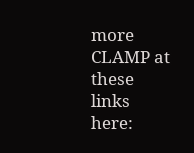more CLAMP at these links here: